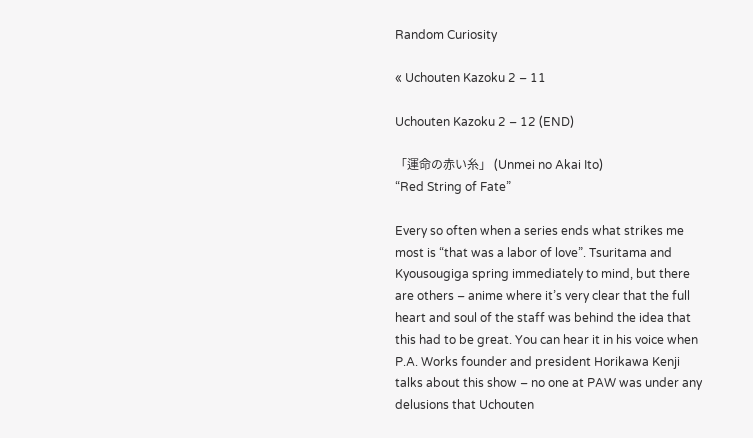Random Curiosity

« Uchouten Kazoku 2 – 11

Uchouten Kazoku 2 – 12 (END)

「運命の赤い糸」 (Unmei no Akai Ito)
“Red String of Fate”

Every so often when a series ends what strikes me most is “that was a labor of love”. Tsuritama and Kyousougiga spring immediately to mind, but there are others – anime where it’s very clear that the full heart and soul of the staff was behind the idea that this had to be great. You can hear it in his voice when P.A. Works founder and president Horikawa Kenji talks about this show – no one at PAW was under any delusions that Uchouten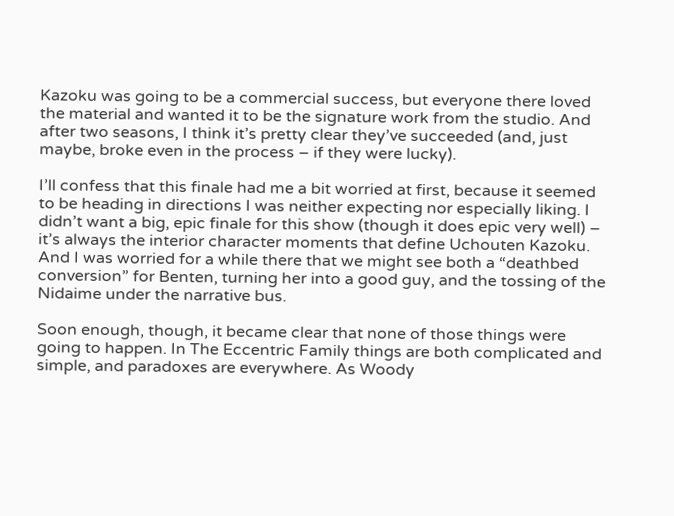Kazoku was going to be a commercial success, but everyone there loved the material and wanted it to be the signature work from the studio. And after two seasons, I think it’s pretty clear they’ve succeeded (and, just maybe, broke even in the process – if they were lucky).

I’ll confess that this finale had me a bit worried at first, because it seemed to be heading in directions I was neither expecting nor especially liking. I didn’t want a big, epic finale for this show (though it does epic very well) – it’s always the interior character moments that define Uchouten Kazoku. And I was worried for a while there that we might see both a “deathbed conversion” for Benten, turning her into a good guy, and the tossing of the Nidaime under the narrative bus.

Soon enough, though, it became clear that none of those things were going to happen. In The Eccentric Family things are both complicated and simple, and paradoxes are everywhere. As Woody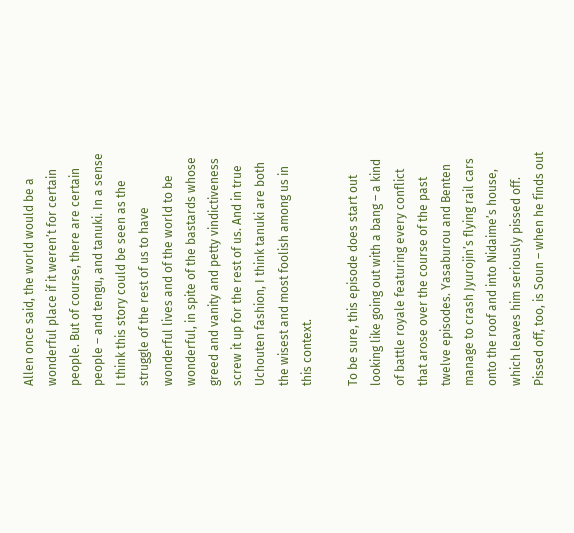Allen once said, the world would be a wonderful place if it weren’t for certain people. But of course, there are certain people – and tengu, and tanuki. In a sense I think this story could be seen as the struggle of the rest of us to have wonderful lives and of the world to be wonderful, in spite of the bastards whose greed and vanity and petty vindictiveness screw it up for the rest of us. And in true Uchouten fashion, I think tanuki are both the wisest and most foolish among us in this context.

To be sure, this episode does start out looking like going out with a bang – a kind of battle royale featuring every conflict that arose over the course of the past twelve episodes. Yasaburou and Benten manage to crash Jyurojin’s flying rail cars onto the roof and into Nidaime’s house, which leaves him seriously pissed off. Pissed off, too, is Soun – when he finds out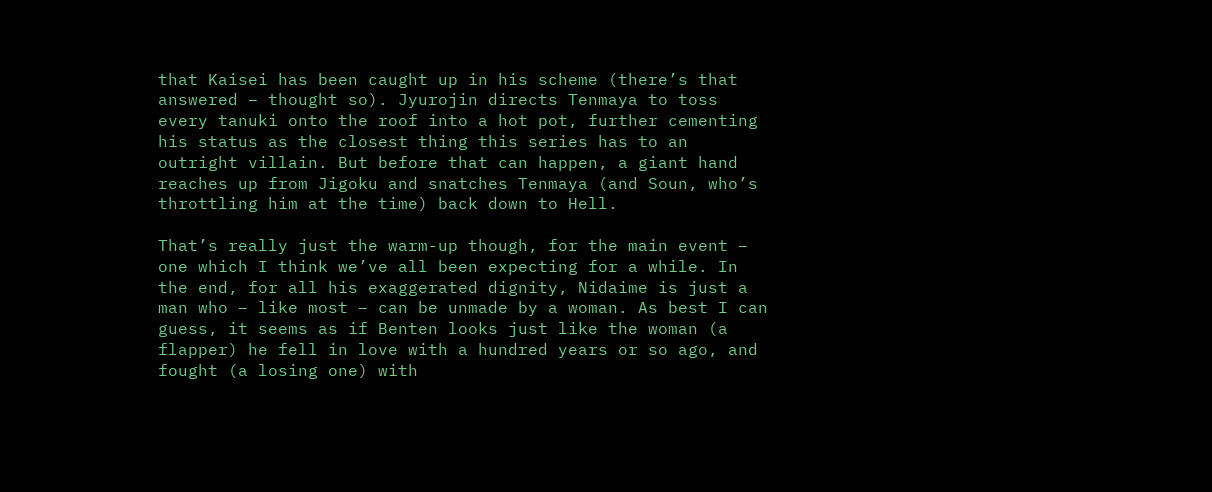that Kaisei has been caught up in his scheme (there’s that answered – thought so). Jyurojin directs Tenmaya to toss every tanuki onto the roof into a hot pot, further cementing his status as the closest thing this series has to an outright villain. But before that can happen, a giant hand reaches up from Jigoku and snatches Tenmaya (and Soun, who’s throttling him at the time) back down to Hell.

That’s really just the warm-up though, for the main event – one which I think we’ve all been expecting for a while. In the end, for all his exaggerated dignity, Nidaime is just a man who – like most – can be unmade by a woman. As best I can guess, it seems as if Benten looks just like the woman (a flapper) he fell in love with a hundred years or so ago, and fought (a losing one) with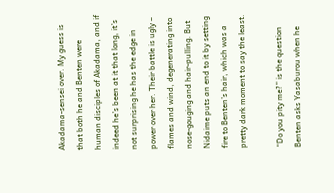Akadama-sensei over. My guess is that both he and Benten were human disciples of Akadama, and if indeed he’s been at it that long, it’s not surprising he has the edge in power over her. Their battle is ugly – flames and wind, degenerating into nose-gouging and hair-pulling. But Nidaime puts an end to it by setting fire to Benten’s hair, which was a pretty dark moment to say the least.

“Do you pity me?” is the question Benten asks Yasaburou when he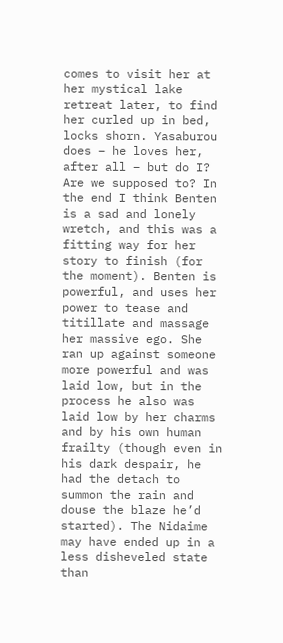comes to visit her at her mystical lake retreat later, to find her curled up in bed, locks shorn. Yasaburou does – he loves her, after all – but do I? Are we supposed to? In the end I think Benten is a sad and lonely wretch, and this was a fitting way for her story to finish (for the moment). Benten is powerful, and uses her power to tease and titillate and massage her massive ego. She ran up against someone more powerful and was laid low, but in the process he also was laid low by her charms and by his own human frailty (though even in his dark despair, he had the detach to summon the rain and douse the blaze he’d started). The Nidaime may have ended up in a less disheveled state than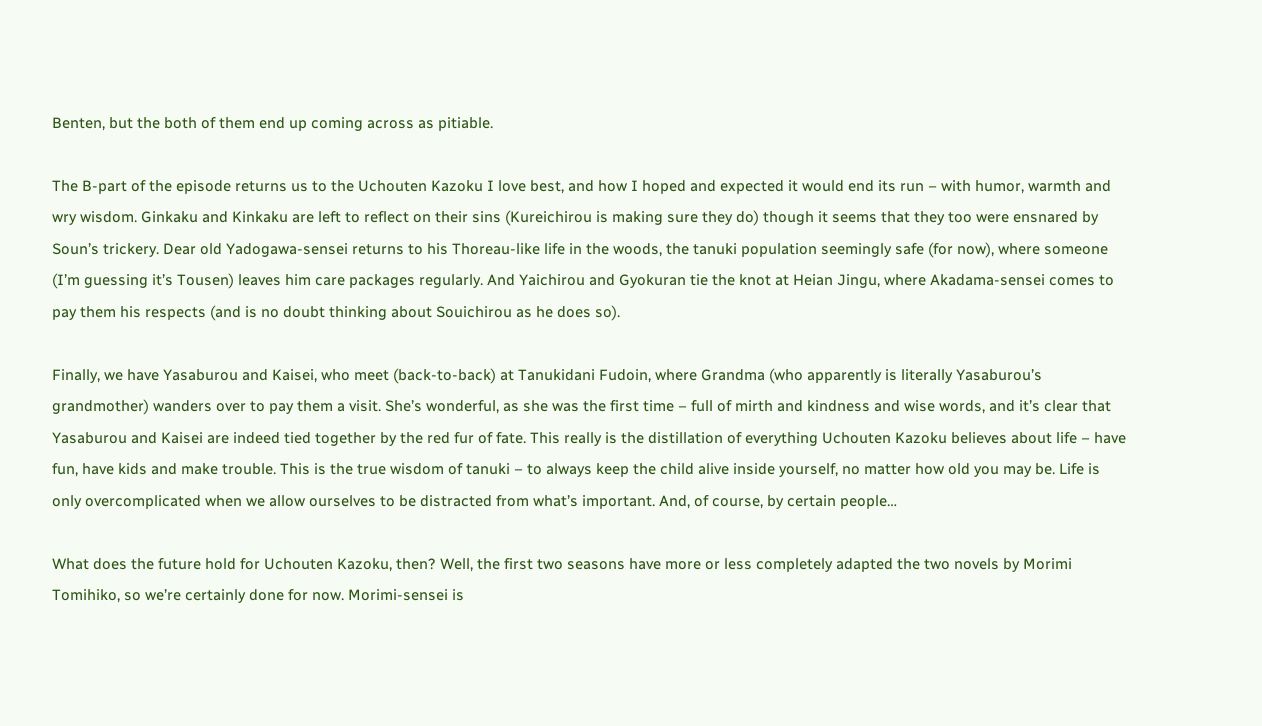Benten, but the both of them end up coming across as pitiable.

The B-part of the episode returns us to the Uchouten Kazoku I love best, and how I hoped and expected it would end its run – with humor, warmth and wry wisdom. Ginkaku and Kinkaku are left to reflect on their sins (Kureichirou is making sure they do) though it seems that they too were ensnared by Soun’s trickery. Dear old Yadogawa-sensei returns to his Thoreau-like life in the woods, the tanuki population seemingly safe (for now), where someone (I’m guessing it’s Tousen) leaves him care packages regularly. And Yaichirou and Gyokuran tie the knot at Heian Jingu, where Akadama-sensei comes to pay them his respects (and is no doubt thinking about Souichirou as he does so).

Finally, we have Yasaburou and Kaisei, who meet (back-to-back) at Tanukidani Fudoin, where Grandma (who apparently is literally Yasaburou’s grandmother) wanders over to pay them a visit. She’s wonderful, as she was the first time – full of mirth and kindness and wise words, and it’s clear that Yasaburou and Kaisei are indeed tied together by the red fur of fate. This really is the distillation of everything Uchouten Kazoku believes about life – have fun, have kids and make trouble. This is the true wisdom of tanuki – to always keep the child alive inside yourself, no matter how old you may be. Life is only overcomplicated when we allow ourselves to be distracted from what’s important. And, of course, by certain people…

What does the future hold for Uchouten Kazoku, then? Well, the first two seasons have more or less completely adapted the two novels by Morimi Tomihiko, so we’re certainly done for now. Morimi-sensei is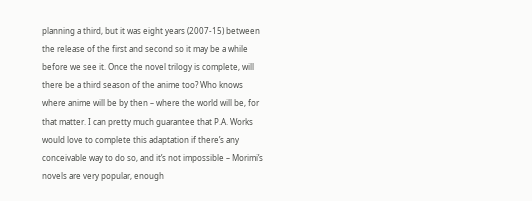planning a third, but it was eight years (2007-15) between the release of the first and second so it may be a while before we see it. Once the novel trilogy is complete, will there be a third season of the anime too? Who knows where anime will be by then – where the world will be, for that matter. I can pretty much guarantee that P.A. Works would love to complete this adaptation if there’s any conceivable way to do so, and it’s not impossible – Morimi’s novels are very popular, enough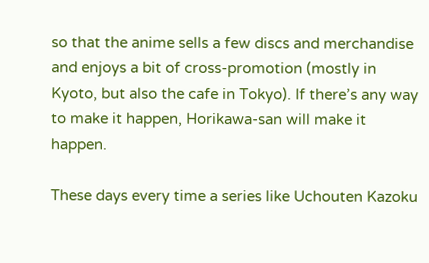so that the anime sells a few discs and merchandise and enjoys a bit of cross-promotion (mostly in Kyoto, but also the cafe in Tokyo). If there’s any way to make it happen, Horikawa-san will make it happen.

These days every time a series like Uchouten Kazoku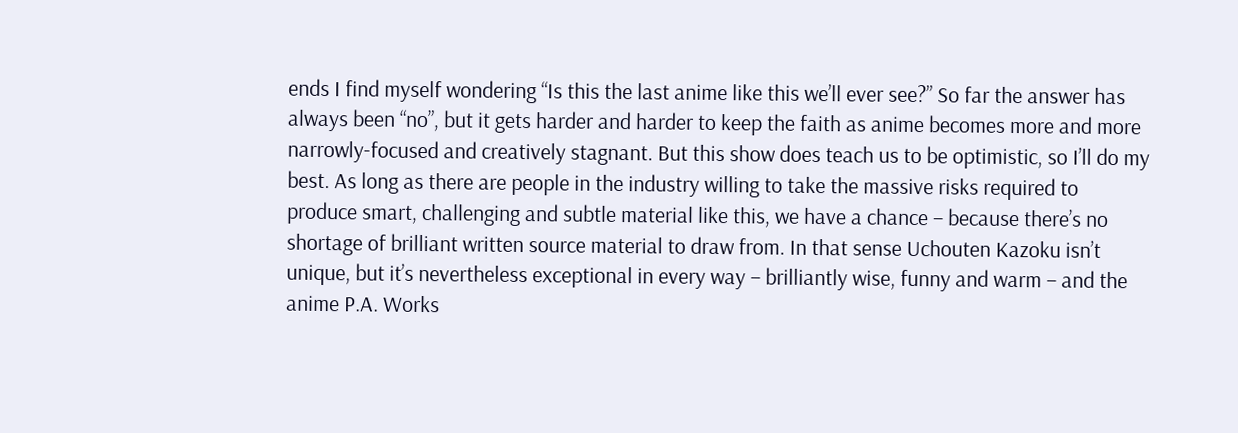ends I find myself wondering “Is this the last anime like this we’ll ever see?” So far the answer has always been “no”, but it gets harder and harder to keep the faith as anime becomes more and more narrowly-focused and creatively stagnant. But this show does teach us to be optimistic, so I’ll do my best. As long as there are people in the industry willing to take the massive risks required to produce smart, challenging and subtle material like this, we have a chance – because there’s no shortage of brilliant written source material to draw from. In that sense Uchouten Kazoku isn’t unique, but it’s nevertheless exceptional in every way – brilliantly wise, funny and warm – and the anime P.A. Works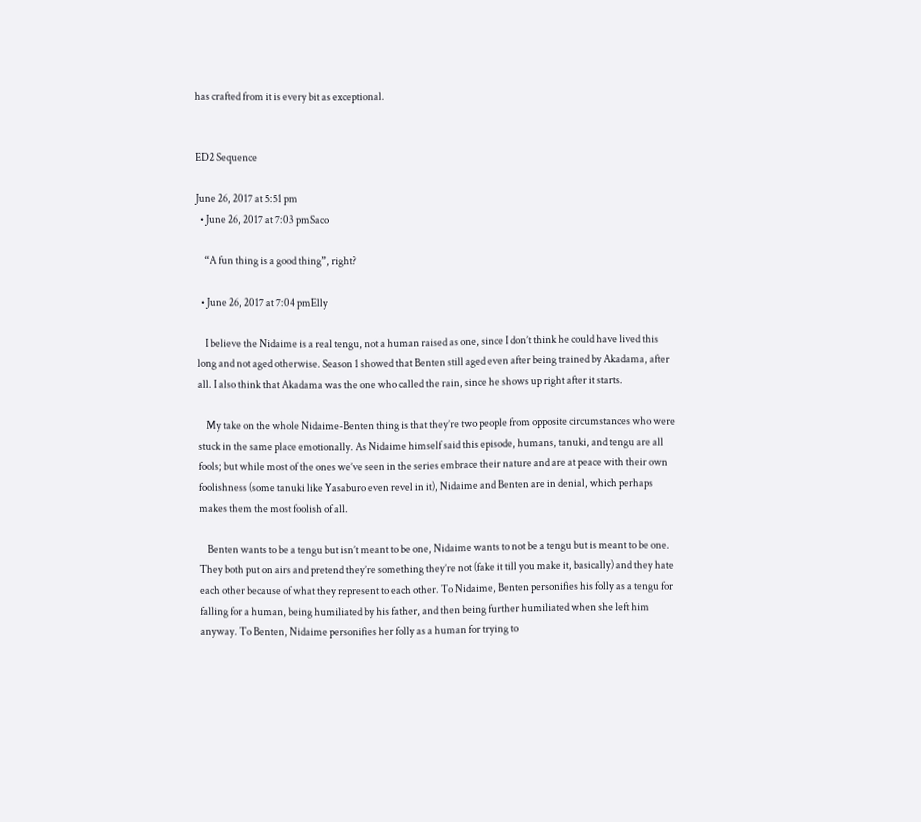has crafted from it is every bit as exceptional.


ED2 Sequence

June 26, 2017 at 5:51 pm
  • June 26, 2017 at 7:03 pmSaco

    “A fun thing is a good thing”, right?

  • June 26, 2017 at 7:04 pmElly

    I believe the Nidaime is a real tengu, not a human raised as one, since I don’t think he could have lived this long and not aged otherwise. Season 1 showed that Benten still aged even after being trained by Akadama, after all. I also think that Akadama was the one who called the rain, since he shows up right after it starts.

    My take on the whole Nidaime-Benten thing is that they’re two people from opposite circumstances who were stuck in the same place emotionally. As Nidaime himself said this episode, humans, tanuki, and tengu are all fools; but while most of the ones we’ve seen in the series embrace their nature and are at peace with their own foolishness (some tanuki like Yasaburo even revel in it), Nidaime and Benten are in denial, which perhaps makes them the most foolish of all.

    Benten wants to be a tengu but isn’t meant to be one, Nidaime wants to not be a tengu but is meant to be one. They both put on airs and pretend they’re something they’re not (fake it till you make it, basically) and they hate each other because of what they represent to each other. To Nidaime, Benten personifies his folly as a tengu for falling for a human, being humiliated by his father, and then being further humiliated when she left him anyway. To Benten, Nidaime personifies her folly as a human for trying to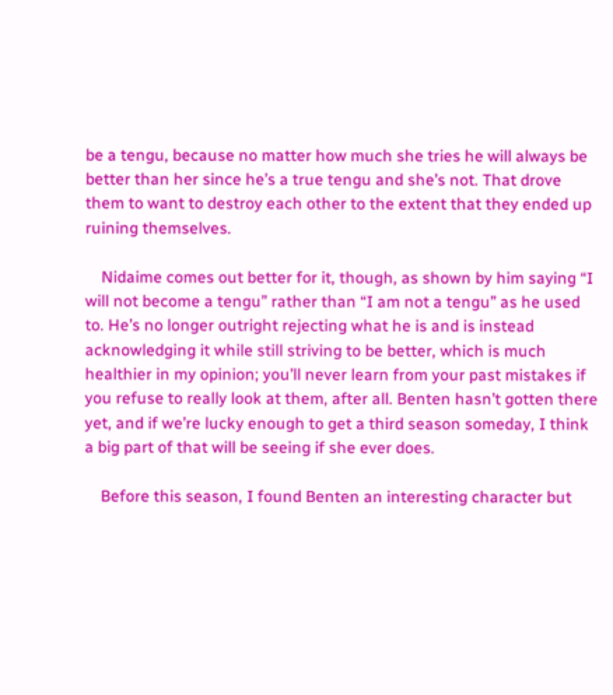be a tengu, because no matter how much she tries he will always be better than her since he’s a true tengu and she’s not. That drove them to want to destroy each other to the extent that they ended up ruining themselves.

    Nidaime comes out better for it, though, as shown by him saying “I will not become a tengu” rather than “I am not a tengu” as he used to. He’s no longer outright rejecting what he is and is instead acknowledging it while still striving to be better, which is much healthier in my opinion; you’ll never learn from your past mistakes if you refuse to really look at them, after all. Benten hasn’t gotten there yet, and if we’re lucky enough to get a third season someday, I think a big part of that will be seeing if she ever does.

    Before this season, I found Benten an interesting character but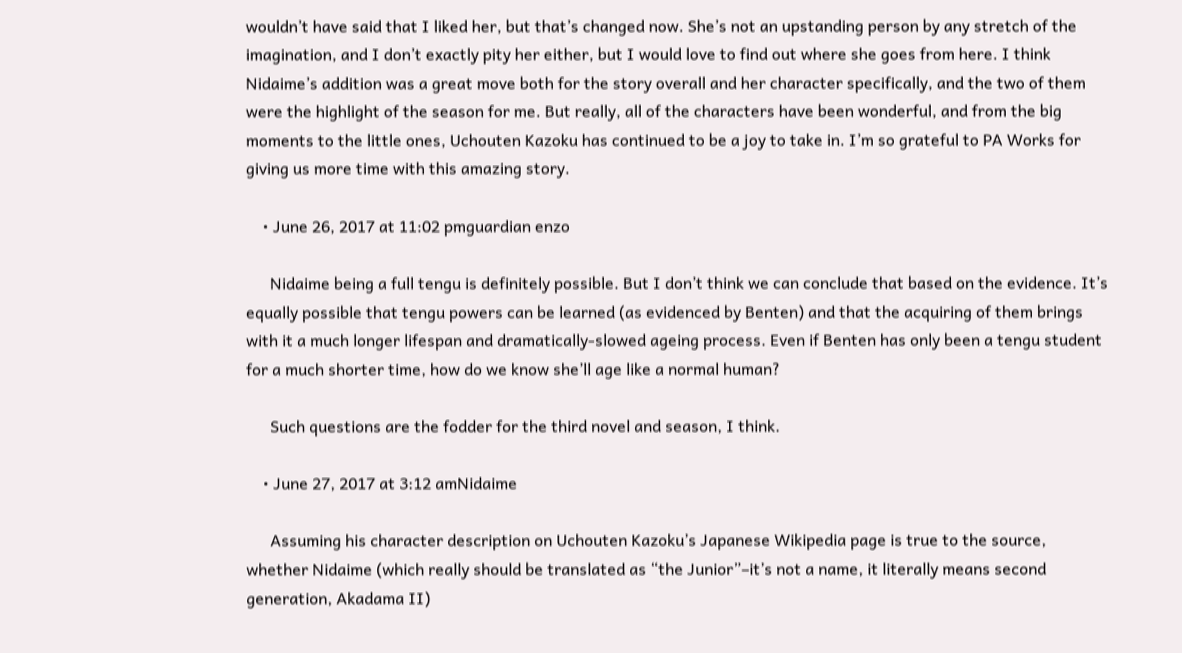wouldn’t have said that I liked her, but that’s changed now. She’s not an upstanding person by any stretch of the imagination, and I don’t exactly pity her either, but I would love to find out where she goes from here. I think Nidaime’s addition was a great move both for the story overall and her character specifically, and the two of them were the highlight of the season for me. But really, all of the characters have been wonderful, and from the big moments to the little ones, Uchouten Kazoku has continued to be a joy to take in. I’m so grateful to PA Works for giving us more time with this amazing story.

    • June 26, 2017 at 11:02 pmguardian enzo

      Nidaime being a full tengu is definitely possible. But I don’t think we can conclude that based on the evidence. It’s equally possible that tengu powers can be learned (as evidenced by Benten) and that the acquiring of them brings with it a much longer lifespan and dramatically-slowed ageing process. Even if Benten has only been a tengu student for a much shorter time, how do we know she’ll age like a normal human?

      Such questions are the fodder for the third novel and season, I think.

    • June 27, 2017 at 3:12 amNidaime

      Assuming his character description on Uchouten Kazoku’s Japanese Wikipedia page is true to the source, whether Nidaime (which really should be translated as “the Junior”–it’s not a name, it literally means second generation, Akadama II)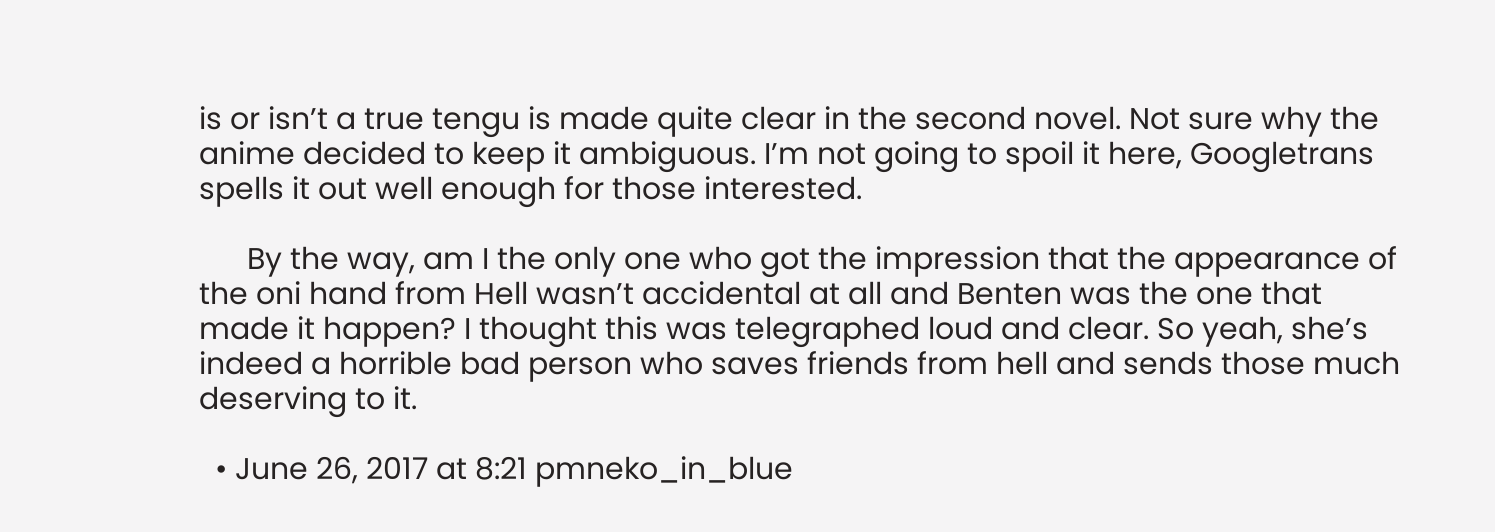is or isn’t a true tengu is made quite clear in the second novel. Not sure why the anime decided to keep it ambiguous. I’m not going to spoil it here, Googletrans spells it out well enough for those interested.

      By the way, am I the only one who got the impression that the appearance of the oni hand from Hell wasn’t accidental at all and Benten was the one that made it happen? I thought this was telegraphed loud and clear. So yeah, she’s indeed a horrible bad person who saves friends from hell and sends those much deserving to it.

  • June 26, 2017 at 8:21 pmneko_in_blue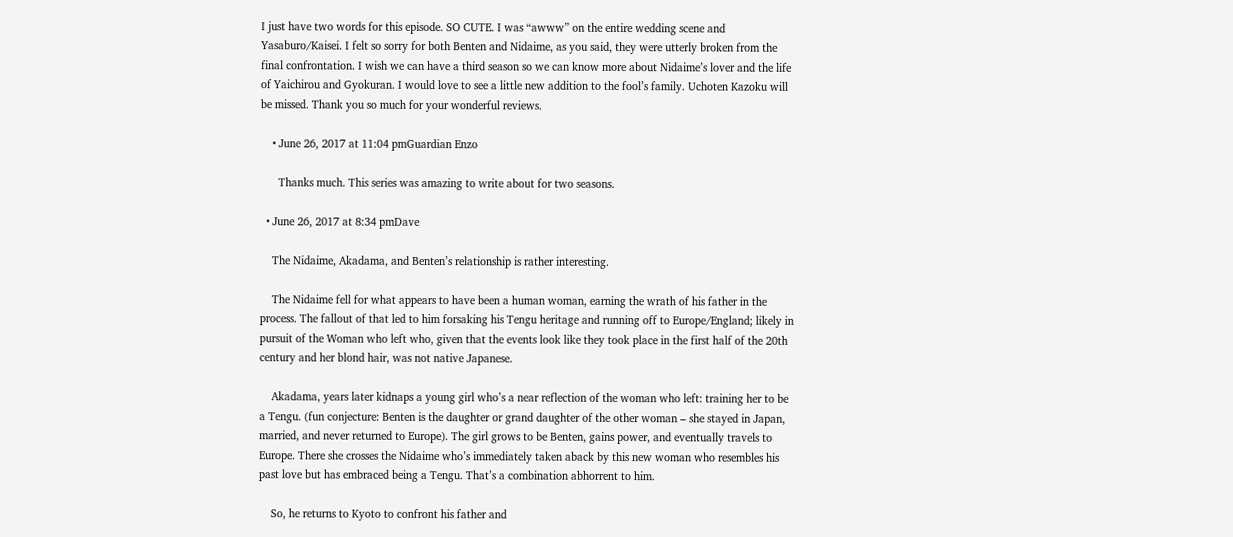I just have two words for this episode. SO CUTE. I was “awww” on the entire wedding scene and Yasaburo/Kaisei. I felt so sorry for both Benten and Nidaime, as you said, they were utterly broken from the final confrontation. I wish we can have a third season so we can know more about Nidaime’s lover and the life of Yaichirou and Gyokuran. I would love to see a little new addition to the fool’s family. Uchoten Kazoku will be missed. Thank you so much for your wonderful reviews.

    • June 26, 2017 at 11:04 pmGuardian Enzo

      Thanks much. This series was amazing to write about for two seasons.

  • June 26, 2017 at 8:34 pmDave

    The Nidaime, Akadama, and Benten’s relationship is rather interesting.

    The Nidaime fell for what appears to have been a human woman, earning the wrath of his father in the process. The fallout of that led to him forsaking his Tengu heritage and running off to Europe/England; likely in pursuit of the Woman who left who, given that the events look like they took place in the first half of the 20th century and her blond hair, was not native Japanese.

    Akadama, years later kidnaps a young girl who’s a near reflection of the woman who left: training her to be a Tengu. (fun conjecture: Benten is the daughter or grand daughter of the other woman – she stayed in Japan, married, and never returned to Europe). The girl grows to be Benten, gains power, and eventually travels to Europe. There she crosses the Nidaime who’s immediately taken aback by this new woman who resembles his past love but has embraced being a Tengu. That’s a combination abhorrent to him.

    So, he returns to Kyoto to confront his father and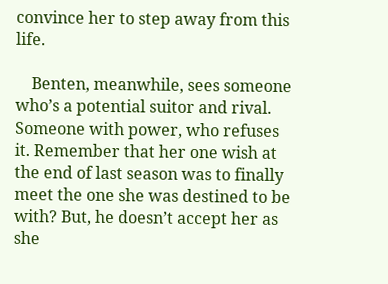convince her to step away from this life.

    Benten, meanwhile, sees someone who’s a potential suitor and rival. Someone with power, who refuses it. Remember that her one wish at the end of last season was to finally meet the one she was destined to be with? But, he doesn’t accept her as she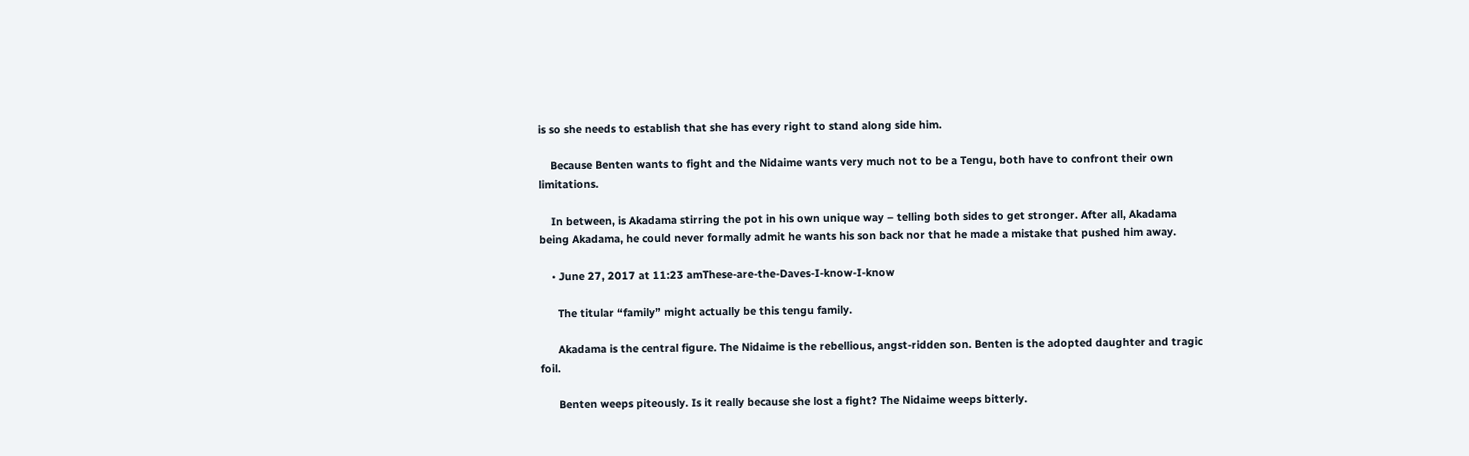is so she needs to establish that she has every right to stand along side him.

    Because Benten wants to fight and the Nidaime wants very much not to be a Tengu, both have to confront their own limitations.

    In between, is Akadama stirring the pot in his own unique way – telling both sides to get stronger. After all, Akadama being Akadama, he could never formally admit he wants his son back nor that he made a mistake that pushed him away.

    • June 27, 2017 at 11:23 amThese-are-the-Daves-I-know-I-know

      The titular “family” might actually be this tengu family.

      Akadama is the central figure. The Nidaime is the rebellious, angst-ridden son. Benten is the adopted daughter and tragic foil.

      Benten weeps piteously. Is it really because she lost a fight? The Nidaime weeps bitterly.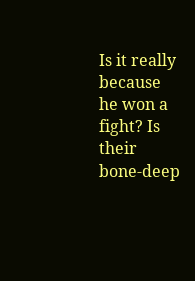Is it really because he won a fight? Is their bone-deep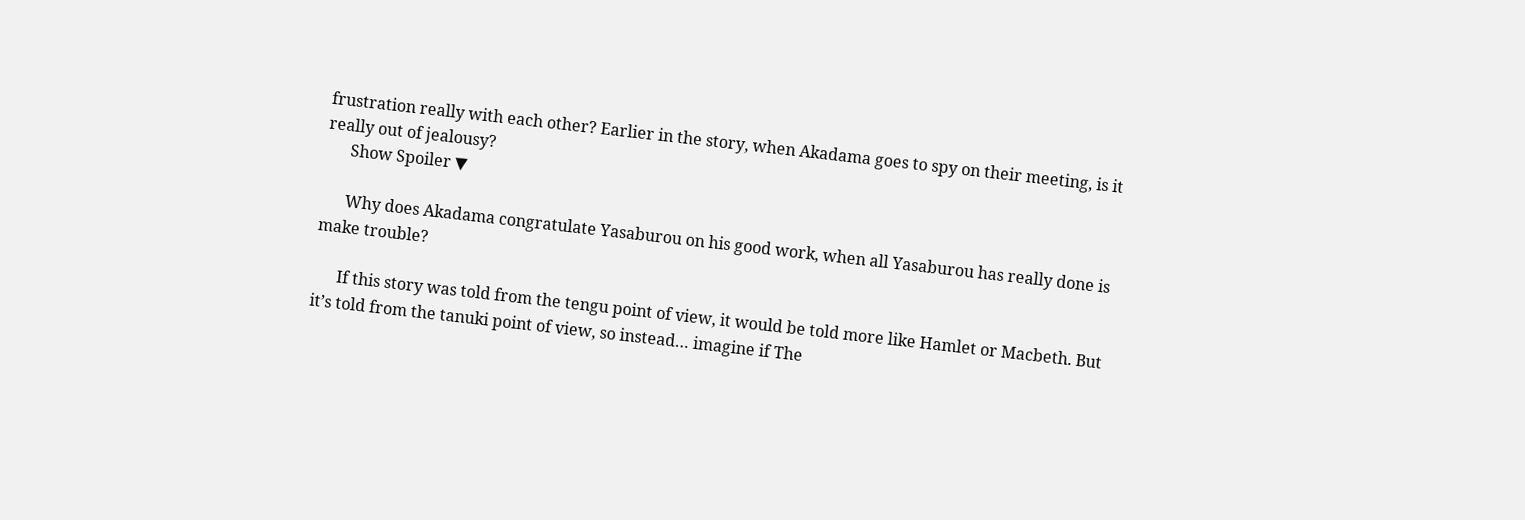frustration really with each other? Earlier in the story, when Akadama goes to spy on their meeting, is it really out of jealousy?
      Show Spoiler ▼

      Why does Akadama congratulate Yasaburou on his good work, when all Yasaburou has really done is make trouble?

      If this story was told from the tengu point of view, it would be told more like Hamlet or Macbeth. But it’s told from the tanuki point of view, so instead… imagine if The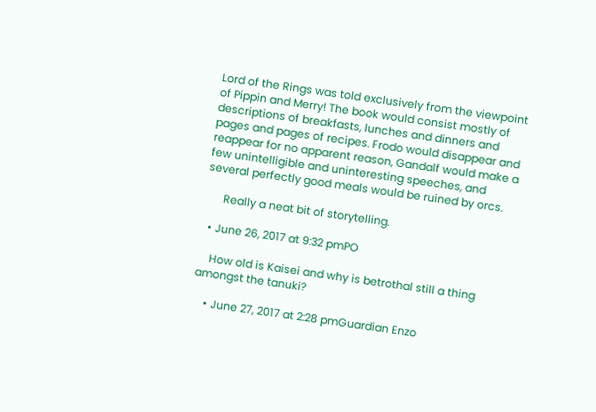Lord of the Rings was told exclusively from the viewpoint of Pippin and Merry! The book would consist mostly of descriptions of breakfasts, lunches and dinners and pages and pages of recipes. Frodo would disappear and reappear for no apparent reason, Gandalf would make a few unintelligible and uninteresting speeches, and several perfectly good meals would be ruined by orcs.

      Really a neat bit of storytelling.

  • June 26, 2017 at 9:32 pmPO

    How old is Kaisei and why is betrothal still a thing amongst the tanuki?

    • June 27, 2017 at 2:28 pmGuardian Enzo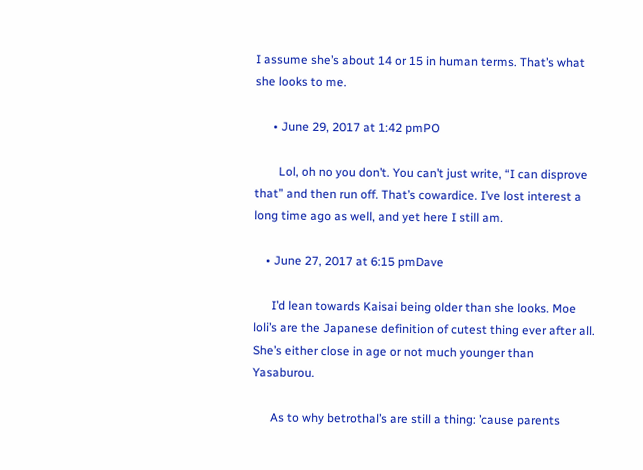I assume she’s about 14 or 15 in human terms. That’s what she looks to me.

      • June 29, 2017 at 1:42 pmPO

        Lol, oh no you don’t. You can’t just write, “I can disprove that” and then run off. That’s cowardice. I’ve lost interest a long time ago as well, and yet here I still am.

    • June 27, 2017 at 6:15 pmDave

      I’d lean towards Kaisai being older than she looks. Moe loli’s are the Japanese definition of cutest thing ever after all. She’s either close in age or not much younger than Yasaburou.

      As to why betrothal’s are still a thing: ’cause parents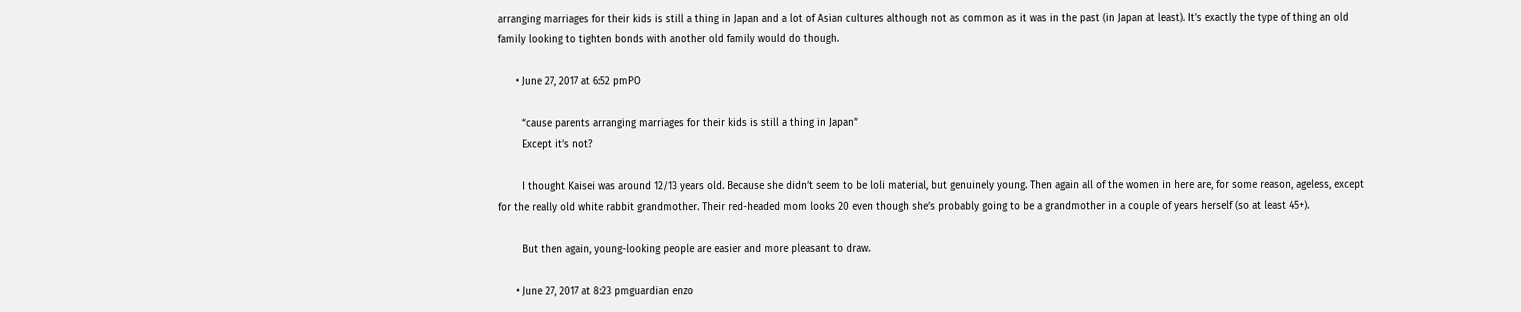arranging marriages for their kids is still a thing in Japan and a lot of Asian cultures although not as common as it was in the past (in Japan at least). It’s exactly the type of thing an old family looking to tighten bonds with another old family would do though.

      • June 27, 2017 at 6:52 pmPO

        “cause parents arranging marriages for their kids is still a thing in Japan”
        Except it’s not?

        I thought Kaisei was around 12/13 years old. Because she didn’t seem to be loli material, but genuinely young. Then again all of the women in here are, for some reason, ageless, except for the really old white rabbit grandmother. Their red-headed mom looks 20 even though she’s probably going to be a grandmother in a couple of years herself (so at least 45+).

        But then again, young-looking people are easier and more pleasant to draw.

      • June 27, 2017 at 8:23 pmguardian enzo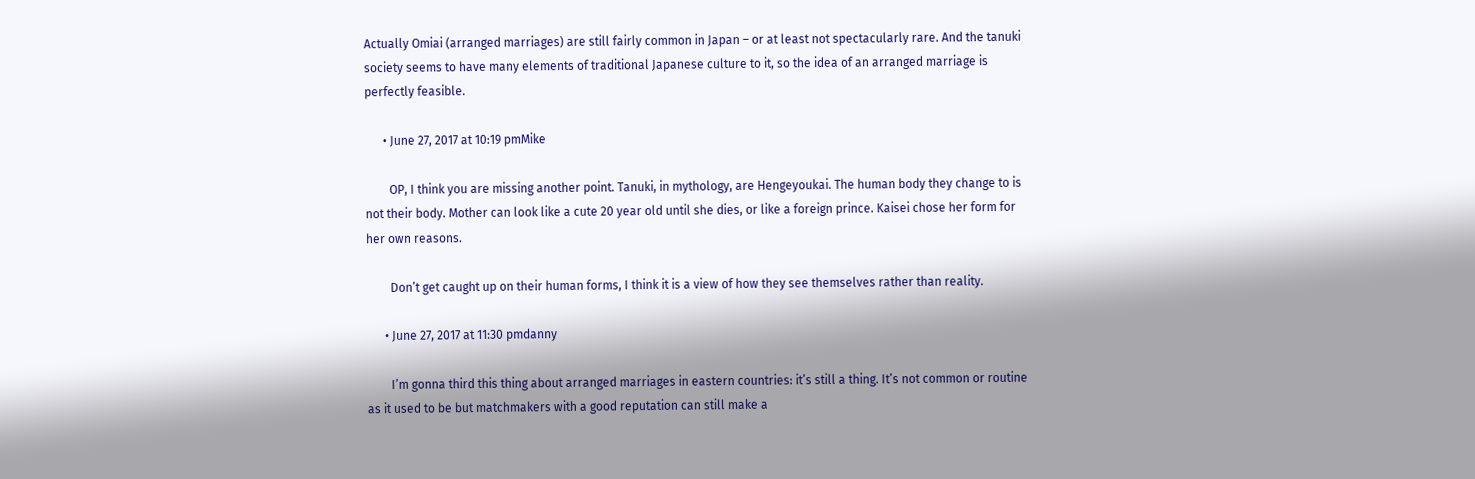Actually Omiai (arranged marriages) are still fairly common in Japan – or at least not spectacularly rare. And the tanuki society seems to have many elements of traditional Japanese culture to it, so the idea of an arranged marriage is perfectly feasible.

      • June 27, 2017 at 10:19 pmMike

        OP, I think you are missing another point. Tanuki, in mythology, are Hengeyoukai. The human body they change to is not their body. Mother can look like a cute 20 year old until she dies, or like a foreign prince. Kaisei chose her form for her own reasons.

        Don’t get caught up on their human forms, I think it is a view of how they see themselves rather than reality.

      • June 27, 2017 at 11:30 pmdanny

        I’m gonna third this thing about arranged marriages in eastern countries: it’s still a thing. It’s not common or routine as it used to be but matchmakers with a good reputation can still make a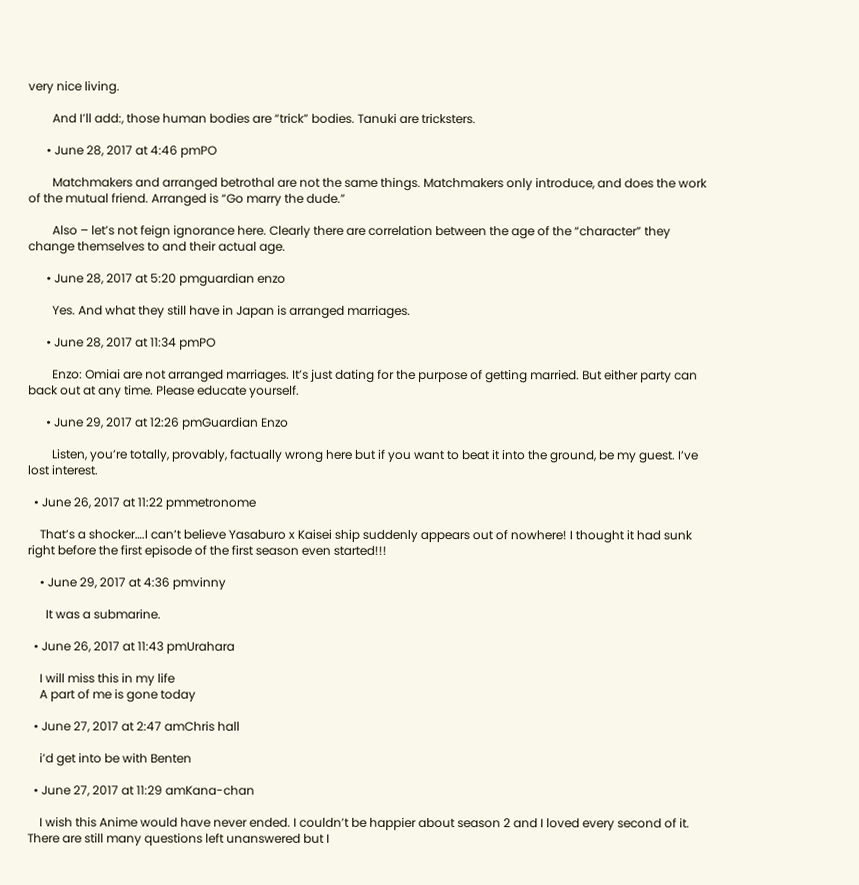very nice living.

        And I’ll add:, those human bodies are “trick” bodies. Tanuki are tricksters.

      • June 28, 2017 at 4:46 pmPO

        Matchmakers and arranged betrothal are not the same things. Matchmakers only introduce, and does the work of the mutual friend. Arranged is “Go marry the dude.”

        Also – let’s not feign ignorance here. Clearly there are correlation between the age of the “character” they change themselves to and their actual age.

      • June 28, 2017 at 5:20 pmguardian enzo

        Yes. And what they still have in Japan is arranged marriages.

      • June 28, 2017 at 11:34 pmPO

        Enzo: Omiai are not arranged marriages. It’s just dating for the purpose of getting married. But either party can back out at any time. Please educate yourself.

      • June 29, 2017 at 12:26 pmGuardian Enzo

        Listen, you’re totally, provably, factually wrong here but if you want to beat it into the ground, be my guest. I’ve lost interest.

  • June 26, 2017 at 11:22 pmmetronome

    That’s a shocker….I can’t believe Yasaburo x Kaisei ship suddenly appears out of nowhere! I thought it had sunk right before the first episode of the first season even started!!!

    • June 29, 2017 at 4:36 pmvinny

      It was a submarine.

  • June 26, 2017 at 11:43 pmUrahara

    I will miss this in my life
    A part of me is gone today

  • June 27, 2017 at 2:47 amChris hall

    i’d get into be with Benten

  • June 27, 2017 at 11:29 amKana-chan

    I wish this Anime would have never ended. I couldn’t be happier about season 2 and I loved every second of it. There are still many questions left unanswered but I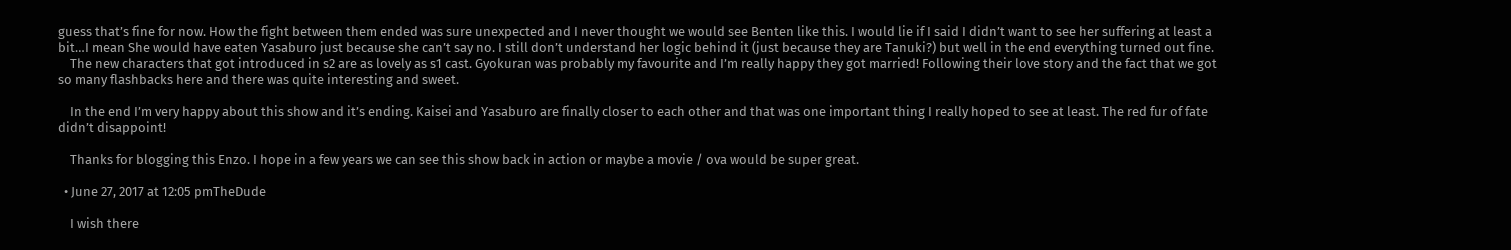guess that’s fine for now. How the fight between them ended was sure unexpected and I never thought we would see Benten like this. I would lie if I said I didn’t want to see her suffering at least a bit…I mean She would have eaten Yasaburo just because she can’t say no. I still don’t understand her logic behind it (just because they are Tanuki?) but well in the end everything turned out fine.
    The new characters that got introduced in s2 are as lovely as s1 cast. Gyokuran was probably my favourite and I’m really happy they got married! Following their love story and the fact that we got so many flashbacks here and there was quite interesting and sweet.

    In the end I’m very happy about this show and it’s ending. Kaisei and Yasaburo are finally closer to each other and that was one important thing I really hoped to see at least. The red fur of fate didn’t disappoint!

    Thanks for blogging this Enzo. I hope in a few years we can see this show back in action or maybe a movie / ova would be super great.

  • June 27, 2017 at 12:05 pmTheDude

    I wish there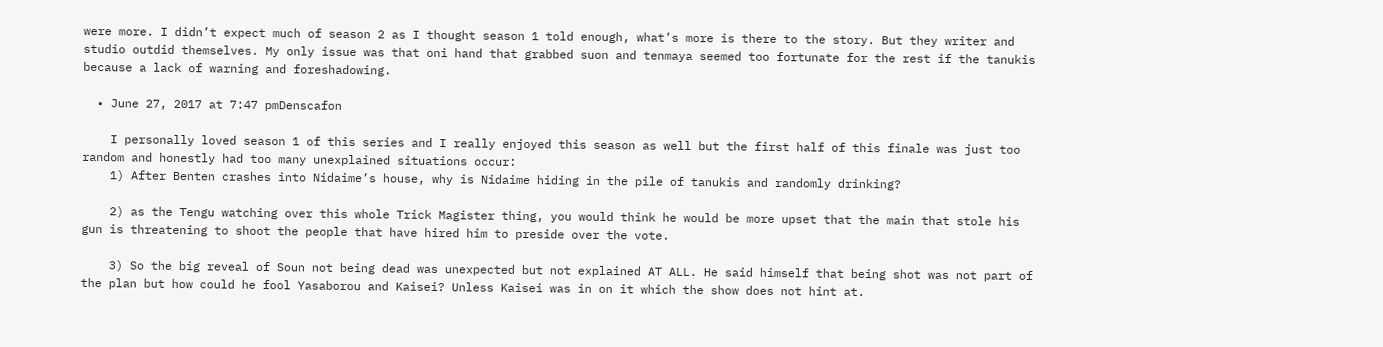were more. I didn’t expect much of season 2 as I thought season 1 told enough, what’s more is there to the story. But they writer and studio outdid themselves. My only issue was that oni hand that grabbed suon and tenmaya seemed too fortunate for the rest if the tanukis because a lack of warning and foreshadowing.

  • June 27, 2017 at 7:47 pmDenscafon

    I personally loved season 1 of this series and I really enjoyed this season as well but the first half of this finale was just too random and honestly had too many unexplained situations occur:
    1) After Benten crashes into Nidaime’s house, why is Nidaime hiding in the pile of tanukis and randomly drinking?

    2) as the Tengu watching over this whole Trick Magister thing, you would think he would be more upset that the main that stole his gun is threatening to shoot the people that have hired him to preside over the vote.

    3) So the big reveal of Soun not being dead was unexpected but not explained AT ALL. He said himself that being shot was not part of the plan but how could he fool Yasaborou and Kaisei? Unless Kaisei was in on it which the show does not hint at.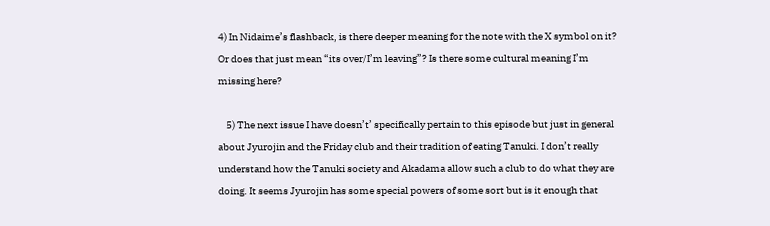4) In Nidaime’s flashback, is there deeper meaning for the note with the X symbol on it? Or does that just mean “its over/I’m leaving”? Is there some cultural meaning I’m missing here?

    5) The next issue I have doesn’t’ specifically pertain to this episode but just in general about Jyurojin and the Friday club and their tradition of eating Tanuki. I don’t really understand how the Tanuki society and Akadama allow such a club to do what they are doing. It seems Jyurojin has some special powers of some sort but is it enough that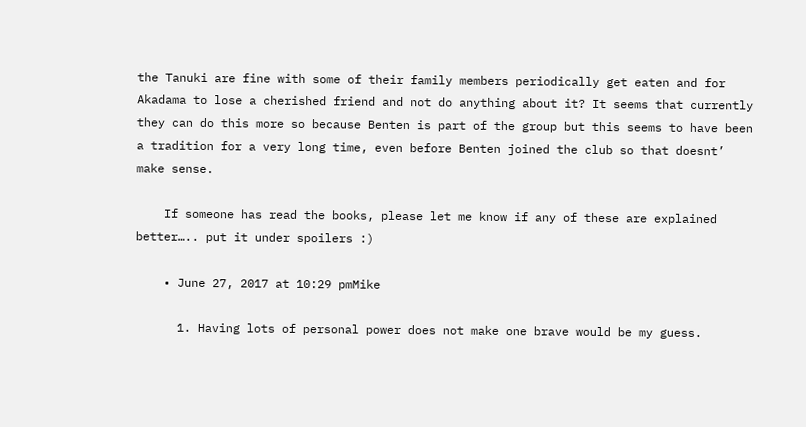the Tanuki are fine with some of their family members periodically get eaten and for Akadama to lose a cherished friend and not do anything about it? It seems that currently they can do this more so because Benten is part of the group but this seems to have been a tradition for a very long time, even before Benten joined the club so that doesnt’ make sense.

    If someone has read the books, please let me know if any of these are explained better….. put it under spoilers :)

    • June 27, 2017 at 10:29 pmMike

      1. Having lots of personal power does not make one brave would be my guess.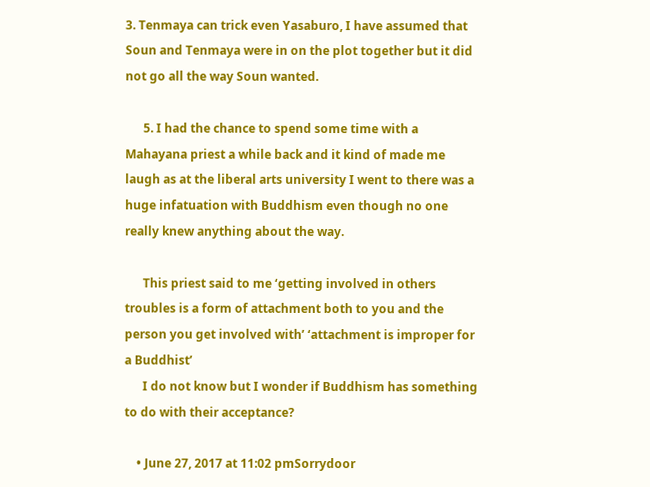3. Tenmaya can trick even Yasaburo, I have assumed that Soun and Tenmaya were in on the plot together but it did not go all the way Soun wanted.

      5. I had the chance to spend some time with a Mahayana priest a while back and it kind of made me laugh as at the liberal arts university I went to there was a huge infatuation with Buddhism even though no one really knew anything about the way.

      This priest said to me ‘getting involved in others troubles is a form of attachment both to you and the person you get involved with’ ‘attachment is improper for a Buddhist’
      I do not know but I wonder if Buddhism has something to do with their acceptance?

    • June 27, 2017 at 11:02 pmSorrydoor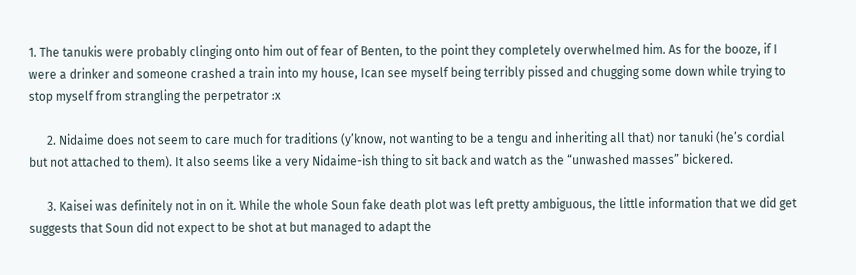1. The tanukis were probably clinging onto him out of fear of Benten, to the point they completely overwhelmed him. As for the booze, if I were a drinker and someone crashed a train into my house, Ican see myself being terribly pissed and chugging some down while trying to stop myself from strangling the perpetrator :x

      2. Nidaime does not seem to care much for traditions (y’know, not wanting to be a tengu and inheriting all that) nor tanuki (he’s cordial but not attached to them). It also seems like a very Nidaime-ish thing to sit back and watch as the “unwashed masses” bickered.

      3. Kaisei was definitely not in on it. While the whole Soun fake death plot was left pretty ambiguous, the little information that we did get suggests that Soun did not expect to be shot at but managed to adapt the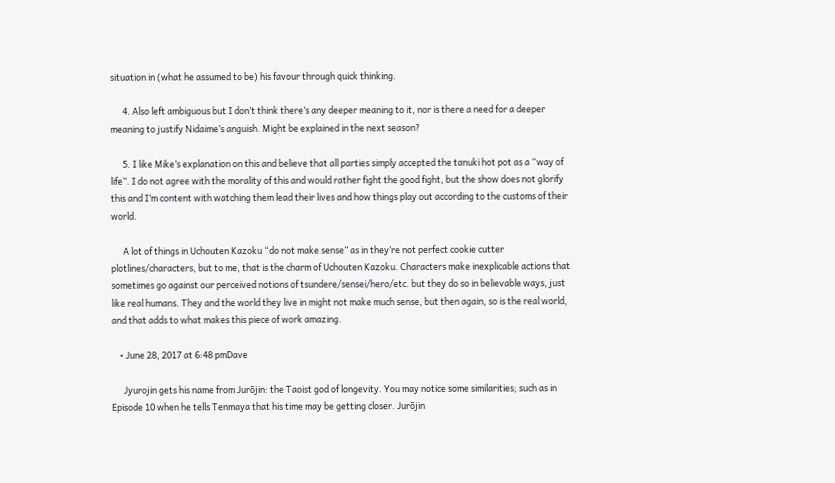situation in (what he assumed to be) his favour through quick thinking.

      4. Also left ambiguous but I don’t think there’s any deeper meaning to it, nor is there a need for a deeper meaning to justify Nidaime’s anguish. Might be explained in the next season?

      5. I like Mike’s explanation on this and believe that all parties simply accepted the tanuki hot pot as a “way of life”. I do not agree with the morality of this and would rather fight the good fight, but the show does not glorify this and I’m content with watching them lead their lives and how things play out according to the customs of their world.

      A lot of things in Uchouten Kazoku “do not make sense” as in they’re not perfect cookie cutter plotlines/characters, but to me, that is the charm of Uchouten Kazoku. Characters make inexplicable actions that sometimes go against our perceived notions of tsundere/sensei/hero/etc. but they do so in believable ways, just like real humans. They and the world they live in might not make much sense, but then again, so is the real world, and that adds to what makes this piece of work amazing.

    • June 28, 2017 at 6:48 pmDave

      Jyurojin gets his name from Jurōjin: the Taoist god of longevity. You may notice some similarities; such as in Episode 10 when he tells Tenmaya that his time may be getting closer. Jurōjin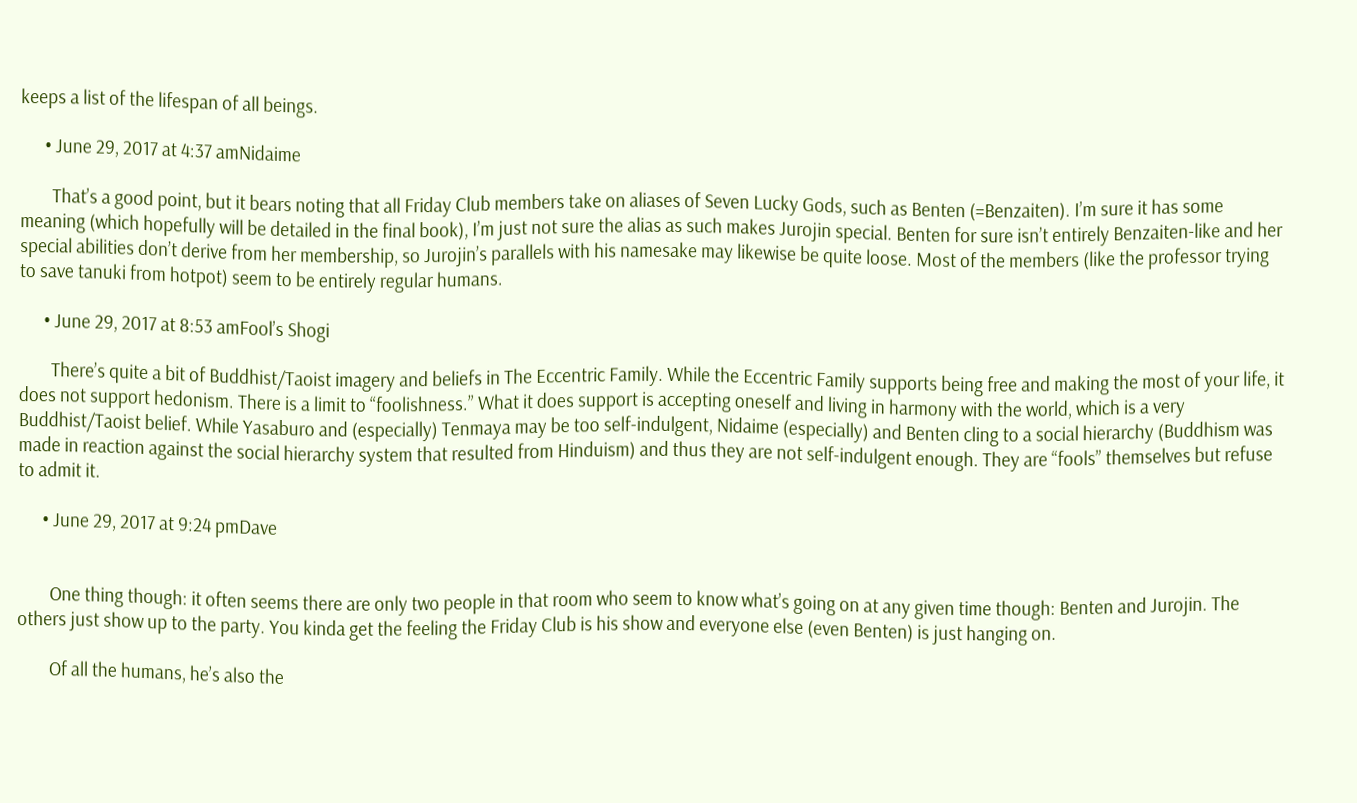keeps a list of the lifespan of all beings.

      • June 29, 2017 at 4:37 amNidaime

        That’s a good point, but it bears noting that all Friday Club members take on aliases of Seven Lucky Gods, such as Benten (=Benzaiten). I’m sure it has some meaning (which hopefully will be detailed in the final book), I’m just not sure the alias as such makes Jurojin special. Benten for sure isn’t entirely Benzaiten-like and her special abilities don’t derive from her membership, so Jurojin’s parallels with his namesake may likewise be quite loose. Most of the members (like the professor trying to save tanuki from hotpot) seem to be entirely regular humans.

      • June 29, 2017 at 8:53 amFool’s Shogi

        There’s quite a bit of Buddhist/Taoist imagery and beliefs in The Eccentric Family. While the Eccentric Family supports being free and making the most of your life, it does not support hedonism. There is a limit to “foolishness.” What it does support is accepting oneself and living in harmony with the world, which is a very Buddhist/Taoist belief. While Yasaburo and (especially) Tenmaya may be too self-indulgent, Nidaime (especially) and Benten cling to a social hierarchy (Buddhism was made in reaction against the social hierarchy system that resulted from Hinduism) and thus they are not self-indulgent enough. They are “fools” themselves but refuse to admit it.

      • June 29, 2017 at 9:24 pmDave


        One thing though: it often seems there are only two people in that room who seem to know what’s going on at any given time though: Benten and Jurojin. The others just show up to the party. You kinda get the feeling the Friday Club is his show and everyone else (even Benten) is just hanging on.

        Of all the humans, he’s also the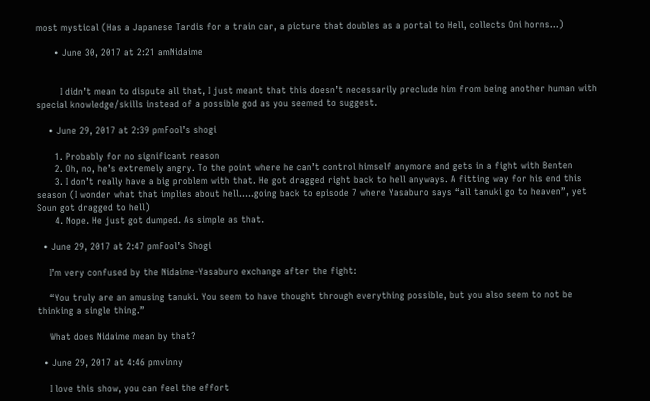most mystical (Has a Japanese Tardis for a train car, a picture that doubles as a portal to Hell, collects Oni horns…)

      • June 30, 2017 at 2:21 amNidaime


        I didn’t mean to dispute all that, I just meant that this doesn’t necessarily preclude him from being another human with special knowledge/skills instead of a possible god as you seemed to suggest.

    • June 29, 2017 at 2:39 pmFool’s shogi

      1. Probably for no significant reason
      2. Oh, no, he’s extremely angry. To the point where he can’t control himself anymore and gets in a fight with Benten
      3. I don’t really have a big problem with that. He got dragged right back to hell anyways. A fitting way for his end this season (I wonder what that implies about hell…..going back to episode 7 where Yasaburo says “all tanuki go to heaven”, yet Soun got dragged to hell)
      4. Nope. He just got dumped. As simple as that.

  • June 29, 2017 at 2:47 pmFool’s Shogi

    I’m very confused by the Nidaime-Yasaburo exchange after the fight:

    “You truly are an amusing tanuki. You seem to have thought through everything possible, but you also seem to not be thinking a single thing.”

    What does Nidaime mean by that?

  • June 29, 2017 at 4:46 pmvinny

    I love this show, you can feel the effort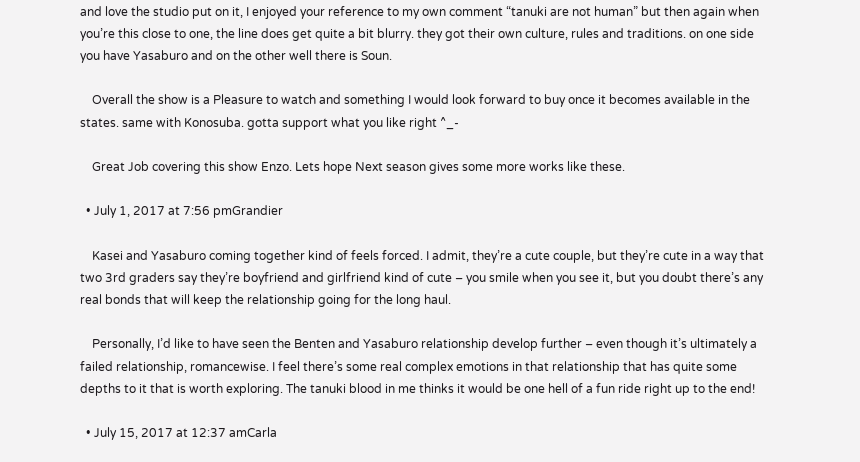and love the studio put on it, I enjoyed your reference to my own comment “tanuki are not human” but then again when you’re this close to one, the line does get quite a bit blurry. they got their own culture, rules and traditions. on one side you have Yasaburo and on the other well there is Soun.

    Overall the show is a Pleasure to watch and something I would look forward to buy once it becomes available in the states. same with Konosuba. gotta support what you like right ^_-

    Great Job covering this show Enzo. Lets hope Next season gives some more works like these.

  • July 1, 2017 at 7:56 pmGrandier

    Kasei and Yasaburo coming together kind of feels forced. I admit, they’re a cute couple, but they’re cute in a way that two 3rd graders say they’re boyfriend and girlfriend kind of cute – you smile when you see it, but you doubt there’s any real bonds that will keep the relationship going for the long haul.

    Personally, I’d like to have seen the Benten and Yasaburo relationship develop further – even though it’s ultimately a failed relationship, romancewise. I feel there’s some real complex emotions in that relationship that has quite some depths to it that is worth exploring. The tanuki blood in me thinks it would be one hell of a fun ride right up to the end!

  • July 15, 2017 at 12:37 amCarla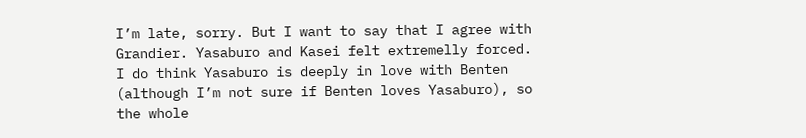I’m late, sorry. But I want to say that I agree with Grandier. Yasaburo and Kasei felt extremelly forced. I do think Yasaburo is deeply in love with Benten (although I’m not sure if Benten loves Yasaburo), so the whole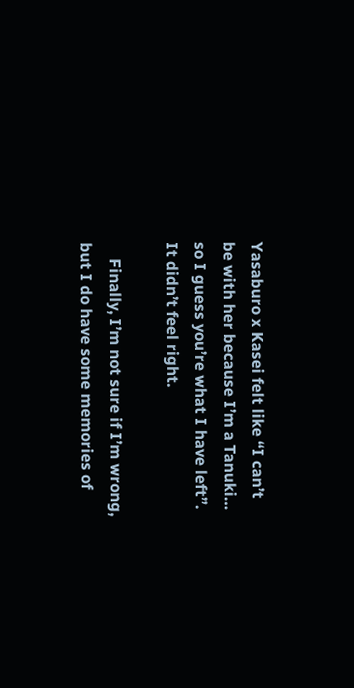Yasaburo x Kasei felt like “I can’t be with her because I’m a Tanuki… so I guess you’re what I have left”. It didn’t feel right.

    Finally, I’m not sure if I’m wrong, but I do have some memories of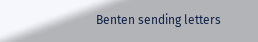Benten sending letters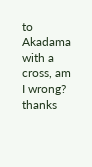to Akadama with a cross, am I wrong? thanks